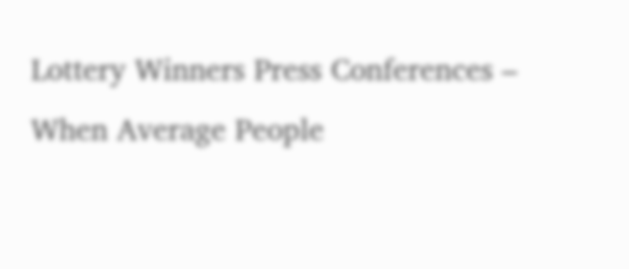Lottery Winners Press Conferences – When Average People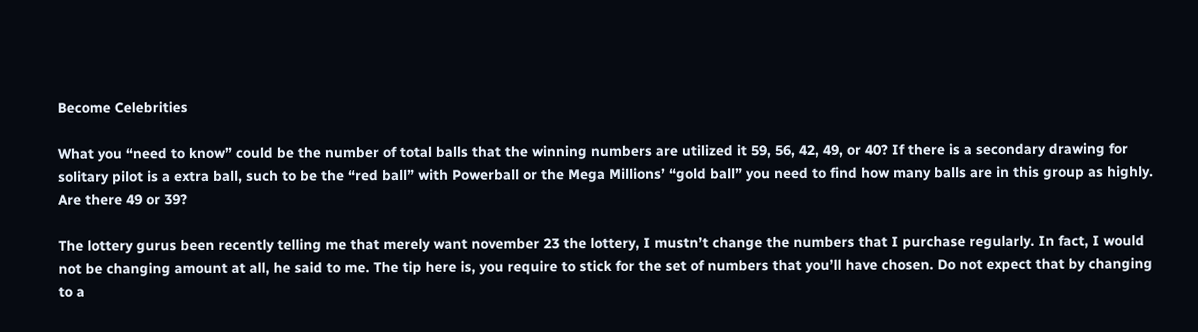Become Celebrities

What you “need to know” could be the number of total balls that the winning numbers are utilized it 59, 56, 42, 49, or 40? If there is a secondary drawing for solitary pilot is a extra ball, such to be the “red ball” with Powerball or the Mega Millions’ “gold ball” you need to find how many balls are in this group as highly. Are there 49 or 39?

The lottery gurus been recently telling me that merely want november 23 the lottery, I mustn’t change the numbers that I purchase regularly. In fact, I would not be changing amount at all, he said to me. The tip here is, you require to stick for the set of numbers that you’ll have chosen. Do not expect that by changing to a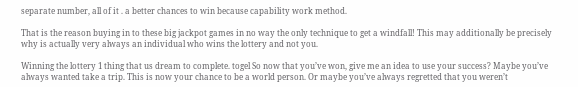separate number, all of it . a better chances to win because capability work method.

That is the reason buying in to these big jackpot games in no way the only technique to get a windfall! This may additionally be precisely why is actually very always an individual who wins the lottery and not you.

Winning the lottery 1 thing that us dream to complete. togel So now that you’ve won, give me an idea to use your success? Maybe you’ve always wanted take a trip. This is now your chance to be a world person. Or maybe you’ve always regretted that you weren’t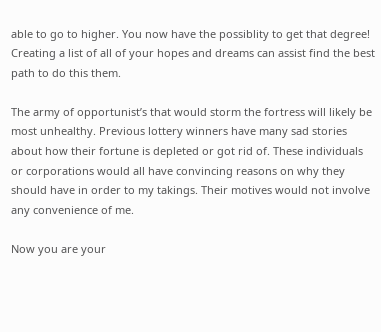able to go to higher. You now have the possiblity to get that degree! Creating a list of all of your hopes and dreams can assist find the best path to do this them.

The army of opportunist’s that would storm the fortress will likely be most unhealthy. Previous lottery winners have many sad stories about how their fortune is depleted or got rid of. These individuals or corporations would all have convincing reasons on why they should have in order to my takings. Their motives would not involve any convenience of me.

Now you are your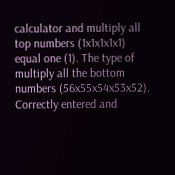calculator and multiply all top numbers (1x1x1x1x1) equal one (1). The type of multiply all the bottom numbers (56x55x54x53x52). Correctly entered and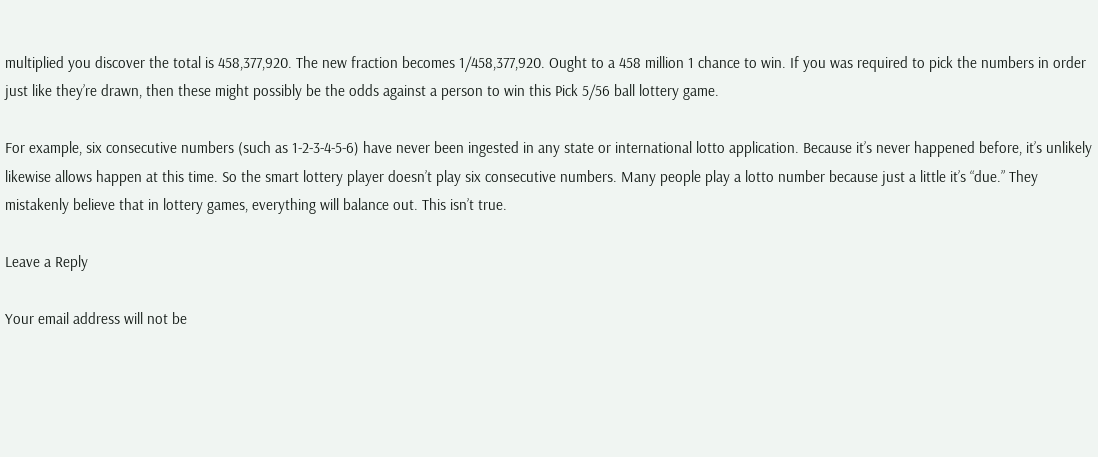multiplied you discover the total is 458,377,920. The new fraction becomes 1/458,377,920. Ought to a 458 million 1 chance to win. If you was required to pick the numbers in order just like they’re drawn, then these might possibly be the odds against a person to win this Pick 5/56 ball lottery game.

For example, six consecutive numbers (such as 1-2-3-4-5-6) have never been ingested in any state or international lotto application. Because it’s never happened before, it’s unlikely likewise allows happen at this time. So the smart lottery player doesn’t play six consecutive numbers. Many people play a lotto number because just a little it’s “due.” They mistakenly believe that in lottery games, everything will balance out. This isn’t true.

Leave a Reply

Your email address will not be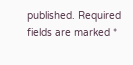published. Required fields are marked *